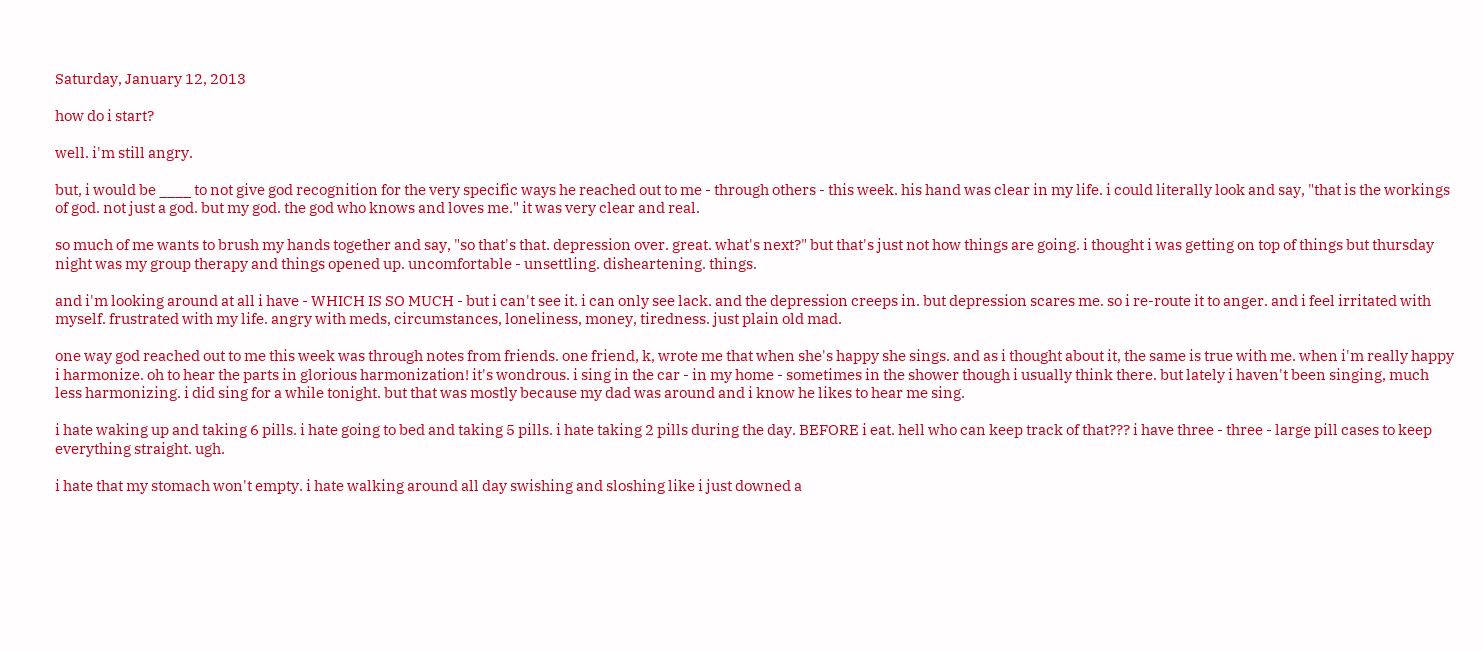Saturday, January 12, 2013

how do i start?

well. i'm still angry.

but, i would be ____ to not give god recognition for the very specific ways he reached out to me - through others - this week. his hand was clear in my life. i could literally look and say, "that is the workings of god. not just a god. but my god. the god who knows and loves me." it was very clear and real.

so much of me wants to brush my hands together and say, "so that's that. depression over. great. what's next?" but that's just not how things are going. i thought i was getting on top of things but thursday night was my group therapy and things opened up. uncomfortable - unsettling. disheartening. things.

and i'm looking around at all i have - WHICH IS SO MUCH - but i can't see it. i can only see lack. and the depression creeps in. but depression scares me. so i re-route it to anger. and i feel irritated with myself. frustrated with my life. angry with meds, circumstances, loneliness, money, tiredness. just plain old mad.

one way god reached out to me this week was through notes from friends. one friend, k, wrote me that when she's happy she sings. and as i thought about it, the same is true with me. when i'm really happy i harmonize. oh to hear the parts in glorious harmonization! it's wondrous. i sing in the car - in my home - sometimes in the shower though i usually think there. but lately i haven't been singing, much less harmonizing. i did sing for a while tonight. but that was mostly because my dad was around and i know he likes to hear me sing.

i hate waking up and taking 6 pills. i hate going to bed and taking 5 pills. i hate taking 2 pills during the day. BEFORE i eat. hell who can keep track of that??? i have three - three - large pill cases to keep everything straight. ugh.

i hate that my stomach won't empty. i hate walking around all day swishing and sloshing like i just downed a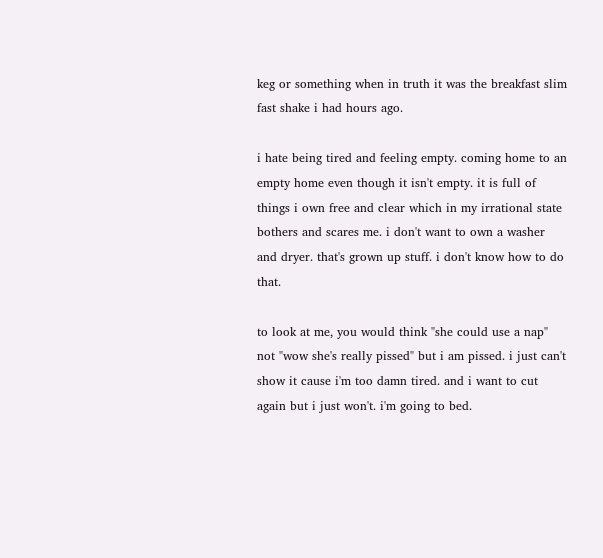keg or something when in truth it was the breakfast slim fast shake i had hours ago.

i hate being tired and feeling empty. coming home to an empty home even though it isn't empty. it is full of things i own free and clear which in my irrational state bothers and scares me. i don't want to own a washer and dryer. that's grown up stuff. i don't know how to do that.

to look at me, you would think "she could use a nap" not "wow she's really pissed" but i am pissed. i just can't show it cause i'm too damn tired. and i want to cut again but i just won't. i'm going to bed.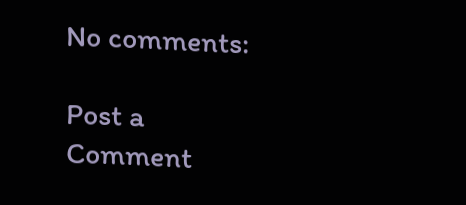No comments:

Post a Comment